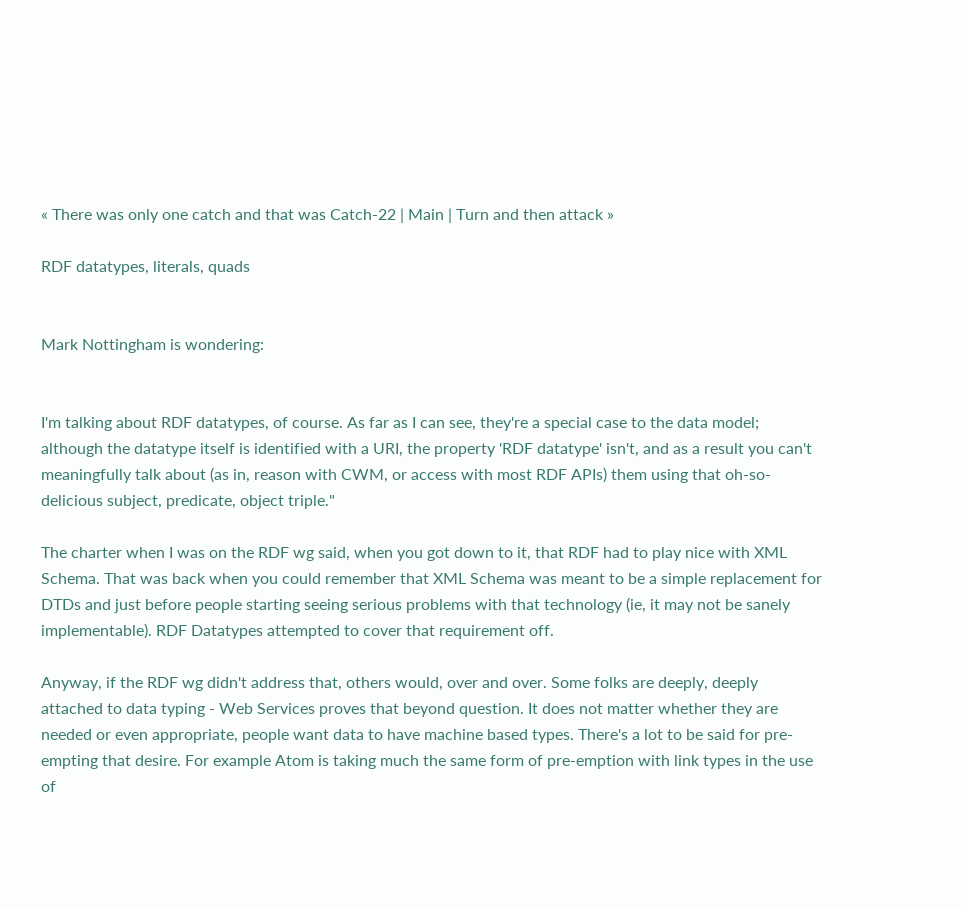« There was only one catch and that was Catch-22 | Main | Turn and then attack »

RDF datatypes, literals, quads


Mark Nottingham is wondering:


I'm talking about RDF datatypes, of course. As far as I can see, they're a special case to the data model; although the datatype itself is identified with a URI, the property 'RDF datatype' isn't, and as a result you can't meaningfully talk about (as in, reason with CWM, or access with most RDF APIs) them using that oh-so-delicious subject, predicate, object triple."

The charter when I was on the RDF wg said, when you got down to it, that RDF had to play nice with XML Schema. That was back when you could remember that XML Schema was meant to be a simple replacement for DTDs and just before people starting seeing serious problems with that technology (ie, it may not be sanely implementable). RDF Datatypes attempted to cover that requirement off.

Anyway, if the RDF wg didn't address that, others would, over and over. Some folks are deeply, deeply attached to data typing - Web Services proves that beyond question. It does not matter whether they are needed or even appropriate, people want data to have machine based types. There's a lot to be said for pre-empting that desire. For example Atom is taking much the same form of pre-emption with link types in the use of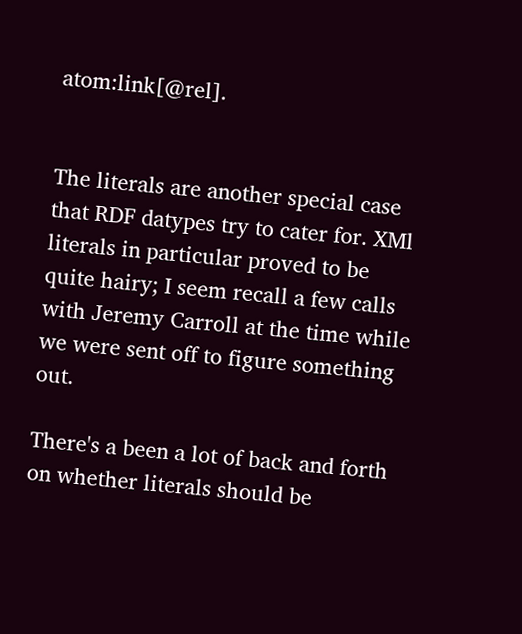atom:link[@rel].


The literals are another special case that RDF datypes try to cater for. XMl literals in particular proved to be quite hairy; I seem recall a few calls with Jeremy Carroll at the time while we were sent off to figure something out.

There's a been a lot of back and forth on whether literals should be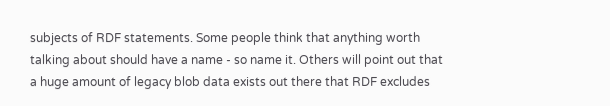subjects of RDF statements. Some people think that anything worth talking about should have a name - so name it. Others will point out that a huge amount of legacy blob data exists out there that RDF excludes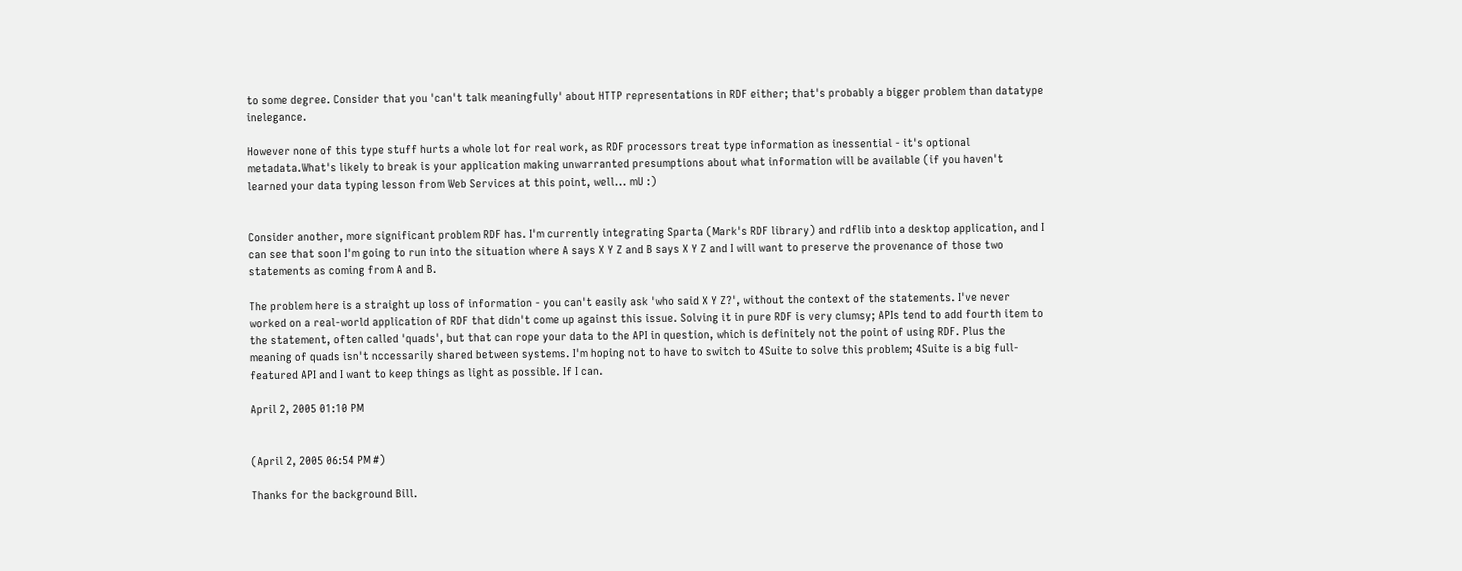to some degree. Consider that you 'can't talk meaningfully' about HTTP representations in RDF either; that's probably a bigger problem than datatype inelegance.

However none of this type stuff hurts a whole lot for real work, as RDF processors treat type information as inessential - it's optional metadata.What's likely to break is your application making unwarranted presumptions about what information will be available (if you haven't learned your data typing lesson from Web Services at this point, well... mU :)


Consider another, more significant problem RDF has. I'm currently integrating Sparta (Mark's RDF library) and rdflib into a desktop application, and I can see that soon I'm going to run into the situation where A says X Y Z and B says X Y Z and I will want to preserve the provenance of those two statements as coming from A and B.

The problem here is a straight up loss of information - you can't easily ask 'who said X Y Z?', without the context of the statements. I've never worked on a real-world application of RDF that didn't come up against this issue. Solving it in pure RDF is very clumsy; APIs tend to add fourth item to the statement, often called 'quads', but that can rope your data to the API in question, which is definitely not the point of using RDF. Plus the meaning of quads isn't nccessarily shared between systems. I'm hoping not to have to switch to 4Suite to solve this problem; 4Suite is a big full-featured API and I want to keep things as light as possible. If I can.

April 2, 2005 01:10 PM


(April 2, 2005 06:54 PM #)

Thanks for the background Bill.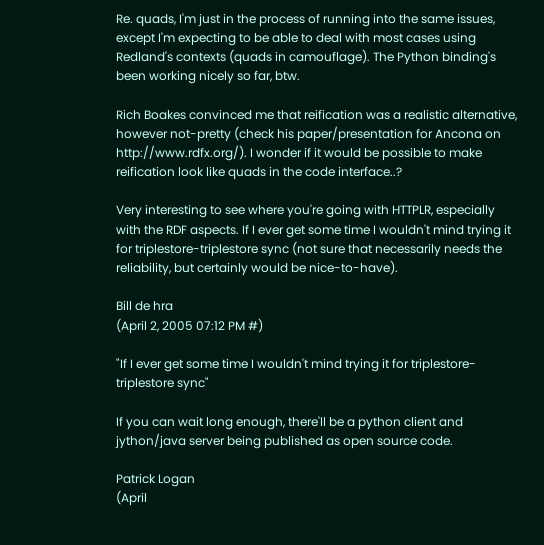Re. quads, I'm just in the process of running into the same issues, except I'm expecting to be able to deal with most cases using Redland's contexts (quads in camouflage). The Python binding's been working nicely so far, btw.

Rich Boakes convinced me that reification was a realistic alternative, however not-pretty (check his paper/presentation for Ancona on http://www.rdfx.org/). I wonder if it would be possible to make reification look like quads in the code interface..?

Very interesting to see where you're going with HTTPLR, especially with the RDF aspects. If I ever get some time I wouldn't mind trying it for triplestore-triplestore sync (not sure that necessarily needs the reliability, but certainly would be nice-to-have).

Bill de hra
(April 2, 2005 07:12 PM #)

"If I ever get some time I wouldn't mind trying it for triplestore-triplestore sync"

If you can wait long enough, there'll be a python client and jython/java server being published as open source code.

Patrick Logan
(April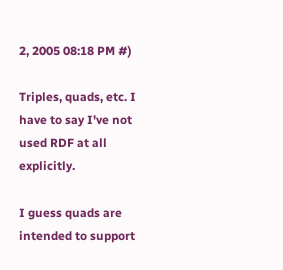2, 2005 08:18 PM #)

Triples, quads, etc. I have to say I've not used RDF at all explicitly.

I guess quads are intended to support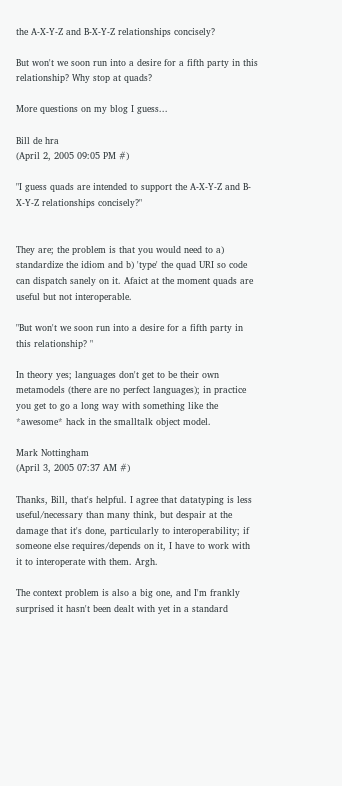the A-X-Y-Z and B-X-Y-Z relationships concisely?

But won't we soon run into a desire for a fifth party in this relationship? Why stop at quads?

More questions on my blog I guess...

Bill de hra
(April 2, 2005 09:05 PM #)

"I guess quads are intended to support the A-X-Y-Z and B-X-Y-Z relationships concisely?"


They are; the problem is that you would need to a) standardize the idiom and b) 'type' the quad URI so code can dispatch sanely on it. Afaict at the moment quads are useful but not interoperable.

"But won't we soon run into a desire for a fifth party in this relationship? "

In theory yes; languages don't get to be their own metamodels (there are no perfect languages); in practice you get to go a long way with something like the *awesome* hack in the smalltalk object model.

Mark Nottingham
(April 3, 2005 07:37 AM #)

Thanks, Bill, that's helpful. I agree that datatyping is less useful/necessary than many think, but despair at the damage that it's done, particularly to interoperability; if someone else requires/depends on it, I have to work with it to interoperate with them. Argh.

The context problem is also a big one, and I'm frankly surprised it hasn't been dealt with yet in a standard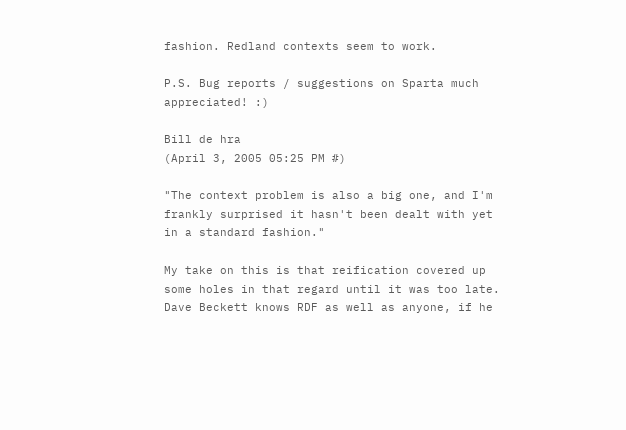fashion. Redland contexts seem to work.

P.S. Bug reports / suggestions on Sparta much appreciated! :)

Bill de hra
(April 3, 2005 05:25 PM #)

"The context problem is also a big one, and I'm frankly surprised it hasn't been dealt with yet in a standard fashion."

My take on this is that reification covered up some holes in that regard until it was too late. Dave Beckett knows RDF as well as anyone, if he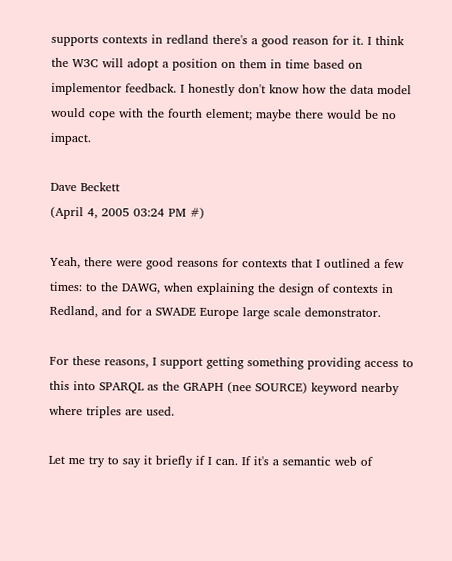supports contexts in redland there's a good reason for it. I think the W3C will adopt a position on them in time based on implementor feedback. I honestly don't know how the data model would cope with the fourth element; maybe there would be no impact.

Dave Beckett
(April 4, 2005 03:24 PM #)

Yeah, there were good reasons for contexts that I outlined a few times: to the DAWG, when explaining the design of contexts in Redland, and for a SWADE Europe large scale demonstrator.

For these reasons, I support getting something providing access to this into SPARQL as the GRAPH (nee SOURCE) keyword nearby where triples are used.

Let me try to say it briefly if I can. If it's a semantic web of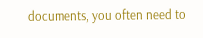documents, you often need to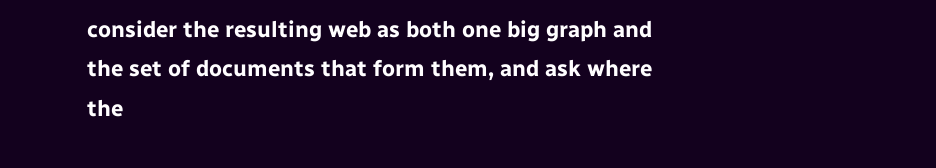consider the resulting web as both one big graph and the set of documents that form them, and ask where the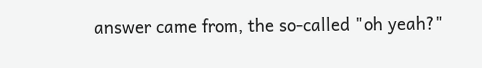answer came from, the so-called "oh yeah?"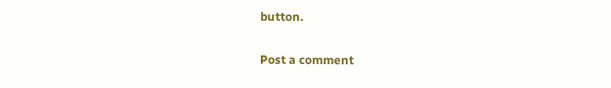button.

Post a comment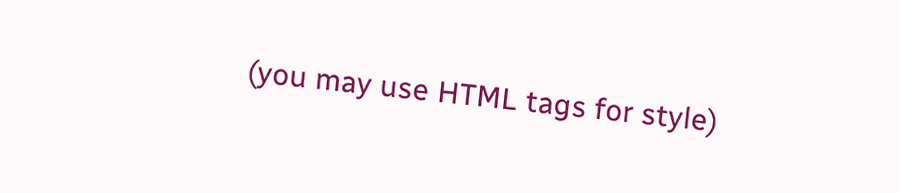(you may use HTML tags for style)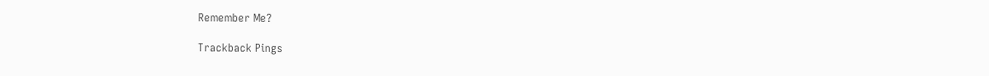Remember Me?

Trackback Pings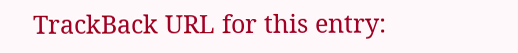TrackBack URL for this entry: